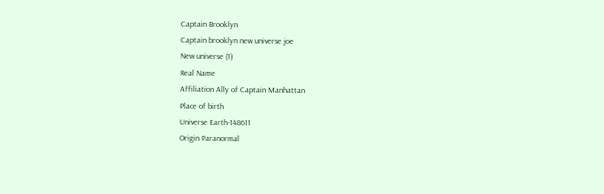Captain Brooklyn
Captain brooklyn new universe joe
New universe (1)
Real Name
Affiliation Ally of Captain Manhattan
Place of birth
Universe Earth-148611
Origin Paranormal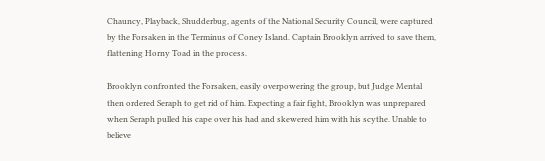Chauncy, Playback, Shudderbug, agents of the National Security Council, were captured by the Forsaken in the Terminus of Coney Island. Captain Brooklyn arrived to save them, flattening Horny Toad in the process.

Brooklyn confronted the Forsaken, easily overpowering the group, but Judge Mental then ordered Seraph to get rid of him. Expecting a fair fight, Brooklyn was unprepared when Seraph pulled his cape over his had and skewered him with his scythe. Unable to believe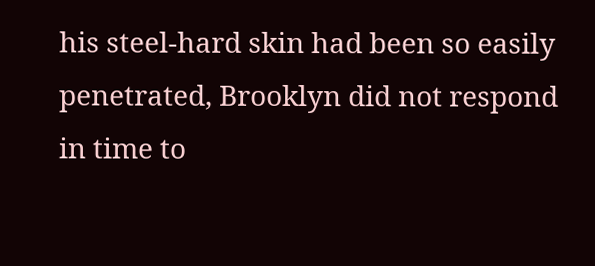his steel-hard skin had been so easily penetrated, Brooklyn did not respond in time to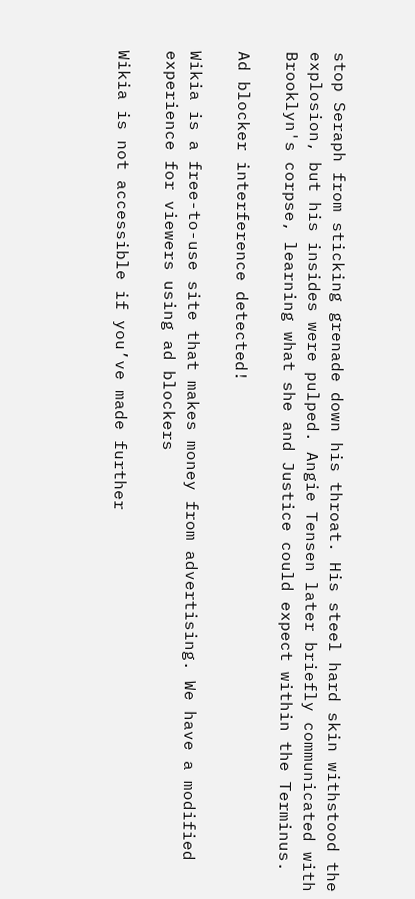stop Seraph from sticking grenade down his throat. His steel hard skin withstood the explosion, but his insides were pulped. Angie Tensen later briefly communicated with Brooklyn's corpse, learning what she and Justice could expect within the Terminus.

Ad blocker interference detected!

Wikia is a free-to-use site that makes money from advertising. We have a modified experience for viewers using ad blockers

Wikia is not accessible if you’ve made further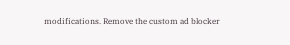modifications. Remove the custom ad blocker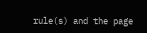rule(s) and the page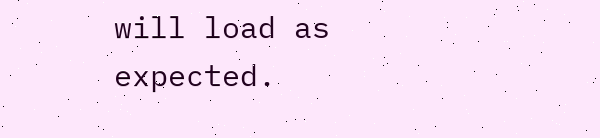will load as expected.